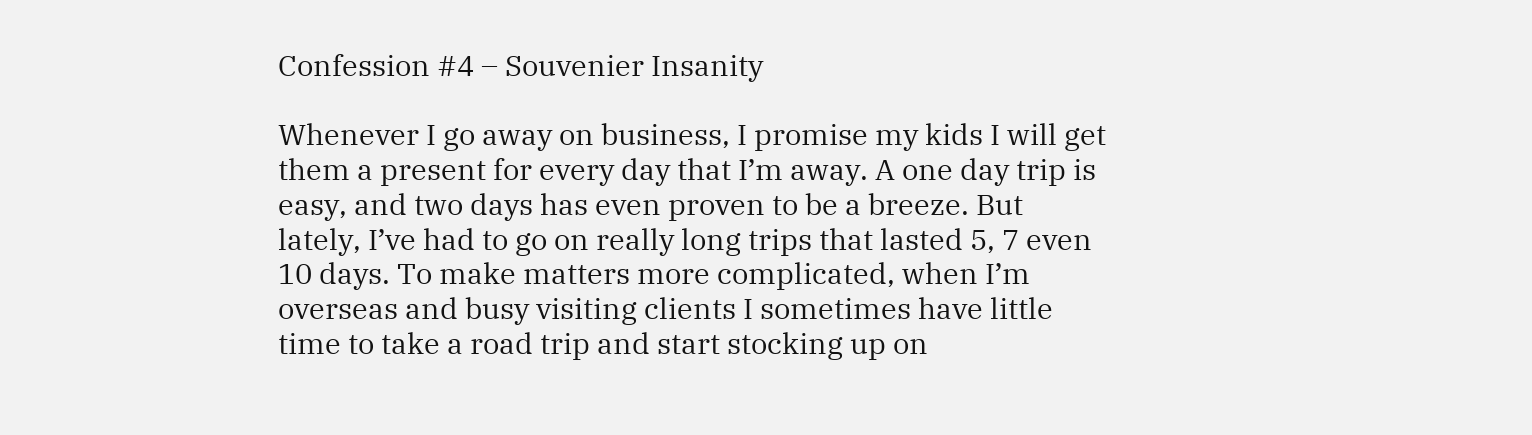Confession #4 – Souvenier Insanity

Whenever I go away on business, I promise my kids I will get them a present for every day that I’m away. A one day trip is easy, and two days has even proven to be a breeze. But lately, I’ve had to go on really long trips that lasted 5, 7 even 10 days. To make matters more complicated, when I’m overseas and busy visiting clients I sometimes have little time to take a road trip and start stocking up on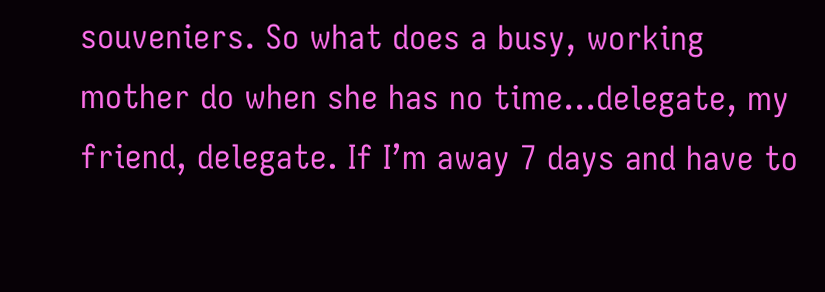souveniers. So what does a busy, working mother do when she has no time…delegate, my friend, delegate. If I’m away 7 days and have to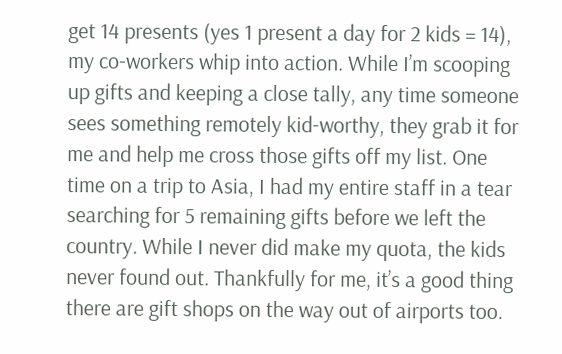get 14 presents (yes 1 present a day for 2 kids = 14), my co-workers whip into action. While I’m scooping up gifts and keeping a close tally, any time someone sees something remotely kid-worthy, they grab it for me and help me cross those gifts off my list. One time on a trip to Asia, I had my entire staff in a tear searching for 5 remaining gifts before we left the country. While I never did make my quota, the kids never found out. Thankfully for me, it’s a good thing there are gift shops on the way out of airports too.